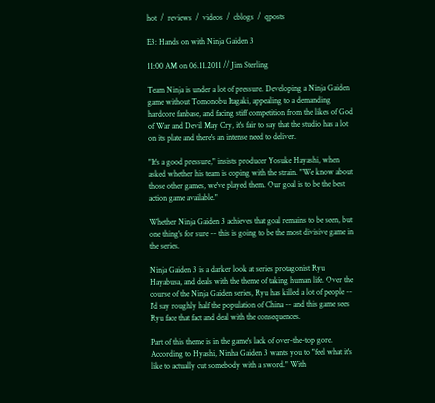hot  /  reviews  /  videos  /  cblogs  /  qposts

E3: Hands on with Ninja Gaiden 3

11:00 AM on 06.11.2011 // Jim Sterling

Team Ninja is under a lot of pressure. Developing a Ninja Gaiden game without Tomonobu Itagaki, appealing to a demanding hardcore fanbase, and facing stiff competition from the likes of God of War and Devil May Cry, it's fair to say that the studio has a lot on its plate and there's an intense need to deliver.

"It's a good pressure," insists producer Yosuke Hayashi, when asked whether his team is coping with the strain. "We know about those other games, we've played them. Our goal is to be the best action game available."

Whether Ninja Gaiden 3 achieves that goal remains to be seen, but one thing's for sure -- this is going to be the most divisive game in the series.

Ninja Gaiden 3 is a darker look at series protagonist Ryu Hayabusa, and deals with the theme of taking human life. Over the course of the Ninja Gaiden series, Ryu has killed a lot of people -- I'd say roughly half the population of China -- and this game sees Ryu face that fact and deal with the consequences.

Part of this theme is in the game's lack of over-the-top gore. According to Hyashi, Ninha Gaiden 3 wants you to "feel what it's like to actually cut somebody with a sword." With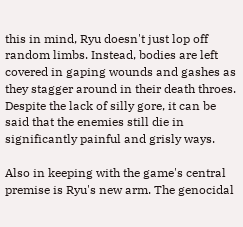this in mind, Ryu doesn't just lop off random limbs. Instead, bodies are left covered in gaping wounds and gashes as they stagger around in their death throes. Despite the lack of silly gore, it can be said that the enemies still die in significantly painful and grisly ways.

Also in keeping with the game's central premise is Ryu's new arm. The genocidal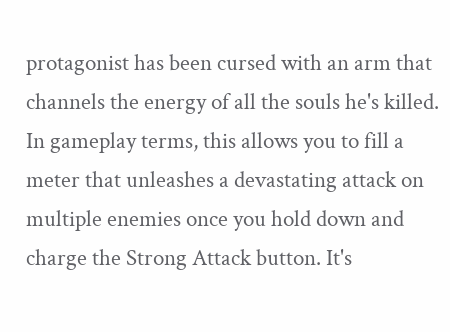protagonist has been cursed with an arm that channels the energy of all the souls he's killed. In gameplay terms, this allows you to fill a meter that unleashes a devastating attack on multiple enemies once you hold down and charge the Strong Attack button. It's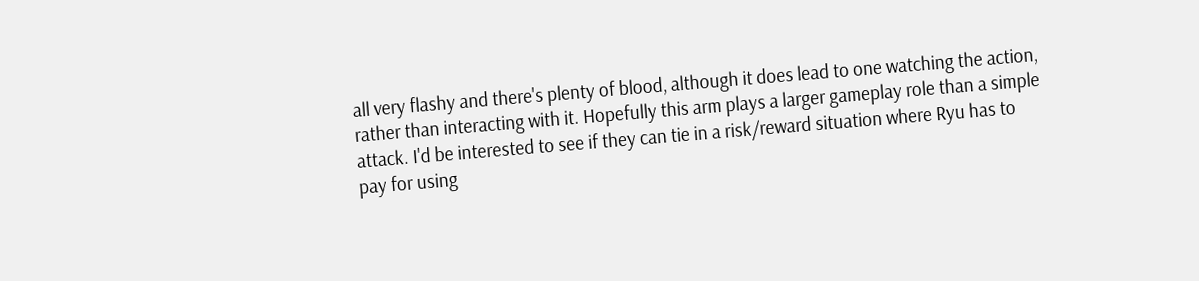all very flashy and there's plenty of blood, although it does lead to one watching the action, rather than interacting with it. Hopefully this arm plays a larger gameplay role than a simple attack. I'd be interested to see if they can tie in a risk/reward situation where Ryu has to pay for using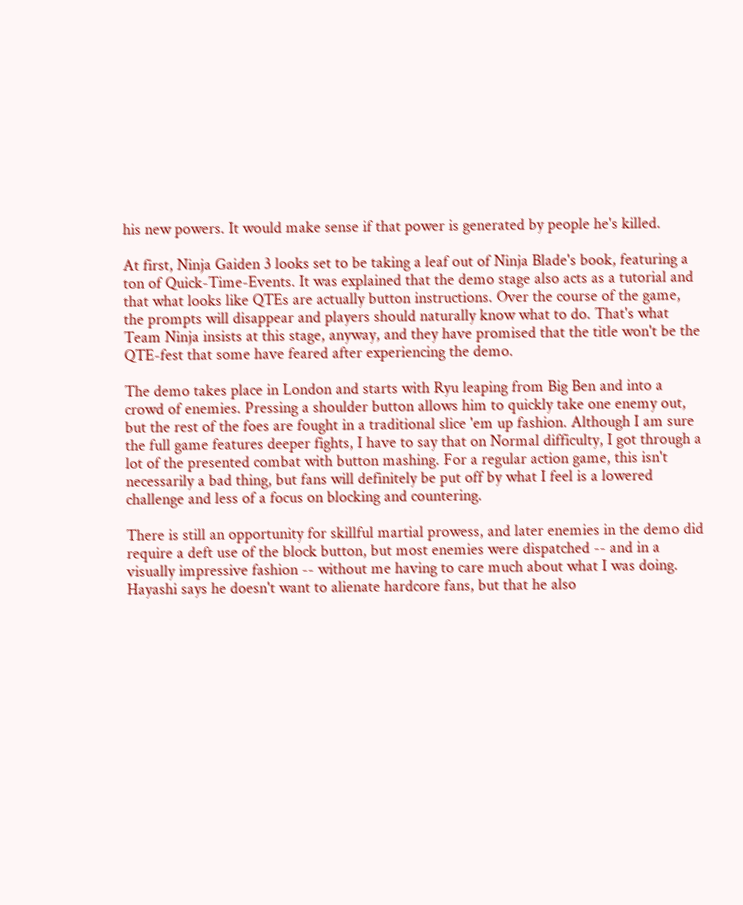his new powers. It would make sense if that power is generated by people he's killed.

At first, Ninja Gaiden 3 looks set to be taking a leaf out of Ninja Blade's book, featuring a ton of Quick-Time-Events. It was explained that the demo stage also acts as a tutorial and that what looks like QTEs are actually button instructions. Over the course of the game, the prompts will disappear and players should naturally know what to do. That's what Team Ninja insists at this stage, anyway, and they have promised that the title won't be the QTE-fest that some have feared after experiencing the demo.

The demo takes place in London and starts with Ryu leaping from Big Ben and into a crowd of enemies. Pressing a shoulder button allows him to quickly take one enemy out, but the rest of the foes are fought in a traditional slice 'em up fashion. Although I am sure the full game features deeper fights, I have to say that on Normal difficulty, I got through a lot of the presented combat with button mashing. For a regular action game, this isn't necessarily a bad thing, but fans will definitely be put off by what I feel is a lowered challenge and less of a focus on blocking and countering.

There is still an opportunity for skillful martial prowess, and later enemies in the demo did require a deft use of the block button, but most enemies were dispatched -- and in a visually impressive fashion -- without me having to care much about what I was doing. Hayashi says he doesn't want to alienate hardcore fans, but that he also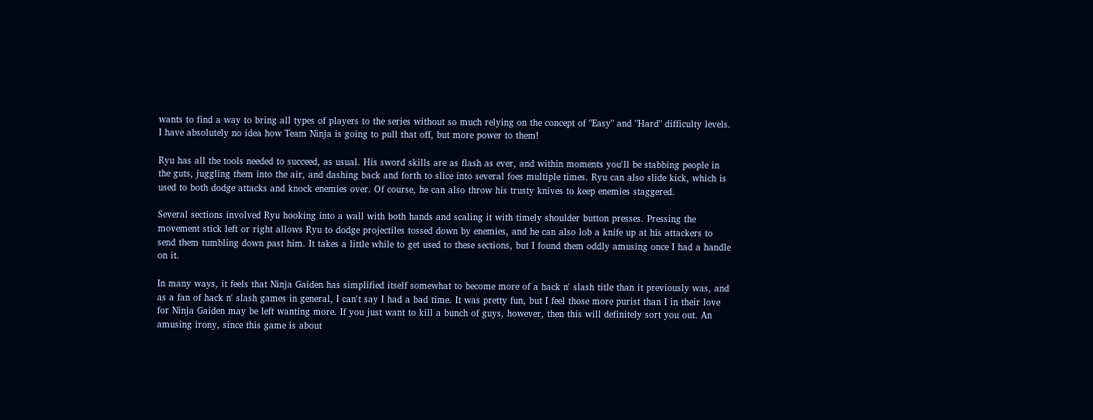wants to find a way to bring all types of players to the series without so much relying on the concept of "Easy" and "Hard" difficulty levels. I have absolutely no idea how Team Ninja is going to pull that off, but more power to them!

Ryu has all the tools needed to succeed, as usual. His sword skills are as flash as ever, and within moments you'll be stabbing people in the guts, juggling them into the air, and dashing back and forth to slice into several foes multiple times. Ryu can also slide kick, which is used to both dodge attacks and knock enemies over. Of course, he can also throw his trusty knives to keep enemies staggered.

Several sections involved Ryu hooking into a wall with both hands and scaling it with timely shoulder button presses. Pressing the movement stick left or right allows Ryu to dodge projectiles tossed down by enemies, and he can also lob a knife up at his attackers to send them tumbling down past him. It takes a little while to get used to these sections, but I found them oddly amusing once I had a handle on it.

In many ways, it feels that Ninja Gaiden has simplified itself somewhat to become more of a hack n' slash title than it previously was, and as a fan of hack n' slash games in general, I can't say I had a bad time. It was pretty fun, but I feel those more purist than I in their love for Ninja Gaiden may be left wanting more. If you just want to kill a bunch of guys, however, then this will definitely sort you out. An amusing irony, since this game is about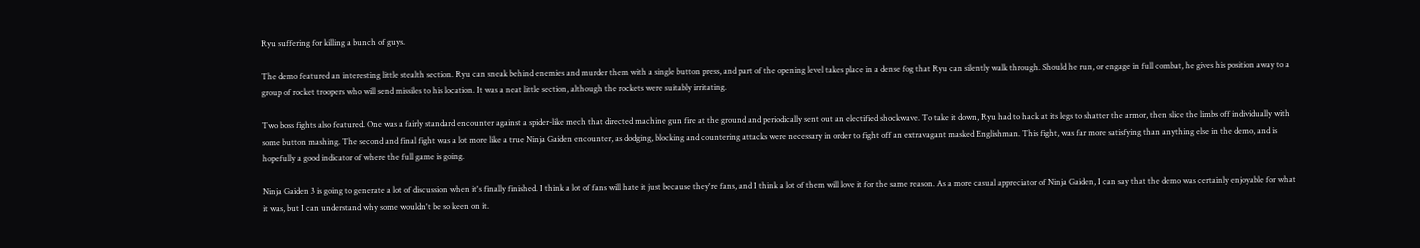Ryu suffering for killing a bunch of guys.

The demo featured an interesting little stealth section. Ryu can sneak behind enemies and murder them with a single button press, and part of the opening level takes place in a dense fog that Ryu can silently walk through. Should he run, or engage in full combat, he gives his position away to a group of rocket troopers who will send missiles to his location. It was a neat little section, although the rockets were suitably irritating.

Two boss fights also featured. One was a fairly standard encounter against a spider-like mech that directed machine gun fire at the ground and periodically sent out an electified shockwave. To take it down, Ryu had to hack at its legs to shatter the armor, then slice the limbs off individually with some button mashing. The second and final fight was a lot more like a true Ninja Gaiden encounter, as dodging, blocking and countering attacks were necessary in order to fight off an extravagant masked Englishman. This fight, was far more satisfying than anything else in the demo, and is hopefully a good indicator of where the full game is going.

Ninja Gaiden 3 is going to generate a lot of discussion when it's finally finished. I think a lot of fans will hate it just because they're fans, and I think a lot of them will love it for the same reason. As a more casual appreciator of Ninja Gaiden, I can say that the demo was certainly enjoyable for what it was, but I can understand why some wouldn't be so keen on it.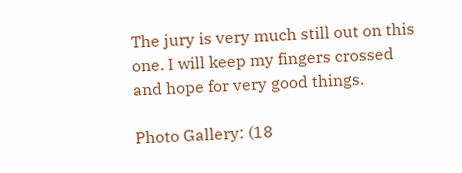The jury is very much still out on this one. I will keep my fingers crossed and hope for very good things.

Photo Gallery: (18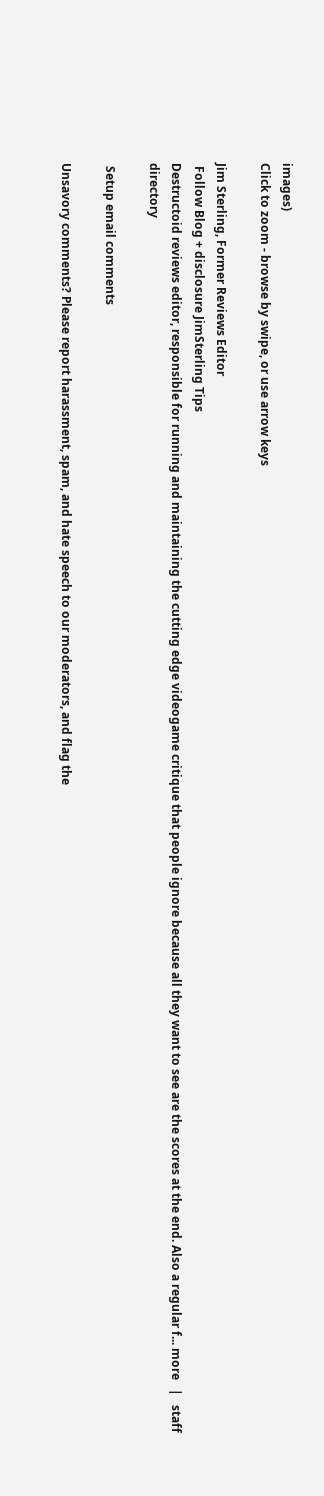images)
Click to zoom - browse by swipe, or use arrow keys

Jim Sterling, Former Reviews Editor
 Follow Blog + disclosure JimSterling Tips
Destructoid reviews editor, responsible for running and maintaining the cutting edge videogame critique that people ignore because all they want to see are the scores at the end. Also a regular f... more   |   staff directory

 Setup email comments

Unsavory comments? Please report harassment, spam, and hate speech to our moderators, and flag the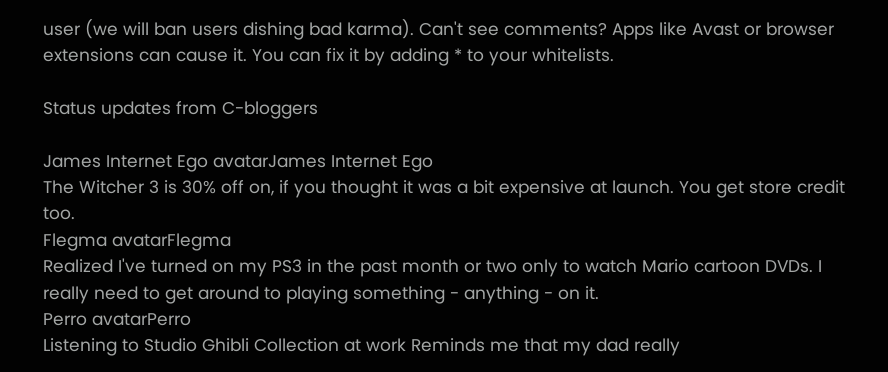user (we will ban users dishing bad karma). Can't see comments? Apps like Avast or browser extensions can cause it. You can fix it by adding * to your whitelists.

Status updates from C-bloggers

James Internet Ego avatarJames Internet Ego
The Witcher 3 is 30% off on, if you thought it was a bit expensive at launch. You get store credit too.
Flegma avatarFlegma
Realized I've turned on my PS3 in the past month or two only to watch Mario cartoon DVDs. I really need to get around to playing something - anything - on it.
Perro avatarPerro
Listening to Studio Ghibli Collection at work Reminds me that my dad really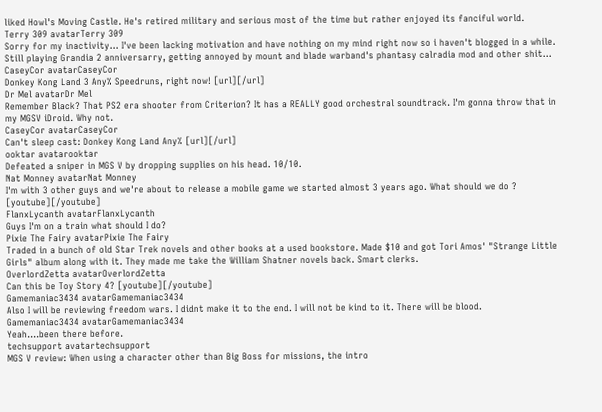liked Howl's Moving Castle. He's retired military and serious most of the time but rather enjoyed its fanciful world.
Terry 309 avatarTerry 309
Sorry for my inactivity... I've been lacking motivation and have nothing on my mind right now so i haven't blogged in a while. Still playing Grandia 2 anniversarry, getting annoyed by mount and blade warband's phantasy calradia mod and other shit...
CaseyCor avatarCaseyCor
Donkey Kong Land 3 Any% Speedruns, right now! [url][/url]
Dr Mel avatarDr Mel
Remember Black? That PS2 era shooter from Criterion? It has a REALLY good orchestral soundtrack. I'm gonna throw that in my MGSV iDroid. Why not.
CaseyCor avatarCaseyCor
Can't sleep cast: Donkey Kong Land Any% [url][/url]
ooktar avatarooktar
Defeated a sniper in MGS V by dropping supplies on his head. 10/10.
Nat Monney avatarNat Monney
I'm with 3 other guys and we're about to release a mobile game we started almost 3 years ago. What should we do ? [youtube][/youtube]
FlanxLycanth avatarFlanxLycanth
Guys I'm on a train what should I do?
Pixie The Fairy avatarPixie The Fairy
Traded in a bunch of old Star Trek novels and other books at a used bookstore. Made $10 and got Tori Amos' "Strange Little Girls" album along with it. They made me take the William Shatner novels back. Smart clerks.
OverlordZetta avatarOverlordZetta
Can this be Toy Story 4? [youtube][/youtube]
Gamemaniac3434 avatarGamemaniac3434
Also I will be reviewing freedom wars. I didnt make it to the end. I will not be kind to it. There will be blood.
Gamemaniac3434 avatarGamemaniac3434
Yeah....been there before.
techsupport avatartechsupport
MGS V review: When using a character other than Big Boss for missions, the intro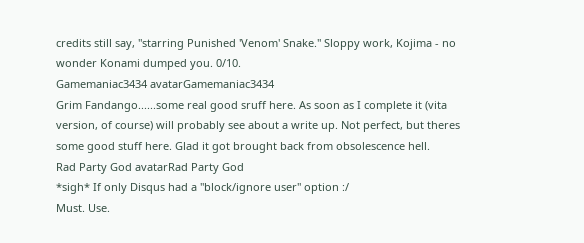credits still say, "starring Punished 'Venom' Snake." Sloppy work, Kojima - no wonder Konami dumped you. 0/10.
Gamemaniac3434 avatarGamemaniac3434
Grim Fandango......some real good sruff here. As soon as I complete it (vita version, of course) will probably see about a write up. Not perfect, but theres some good stuff here. Glad it got brought back from obsolescence hell.
Rad Party God avatarRad Party God
*sigh* If only Disqus had a "block/ignore user" option :/
Must. Use.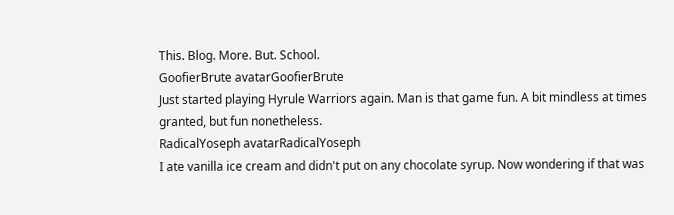This. Blog. More. But. School.
GoofierBrute avatarGoofierBrute
Just started playing Hyrule Warriors again. Man is that game fun. A bit mindless at times granted, but fun nonetheless.
RadicalYoseph avatarRadicalYoseph
I ate vanilla ice cream and didn't put on any chocolate syrup. Now wondering if that was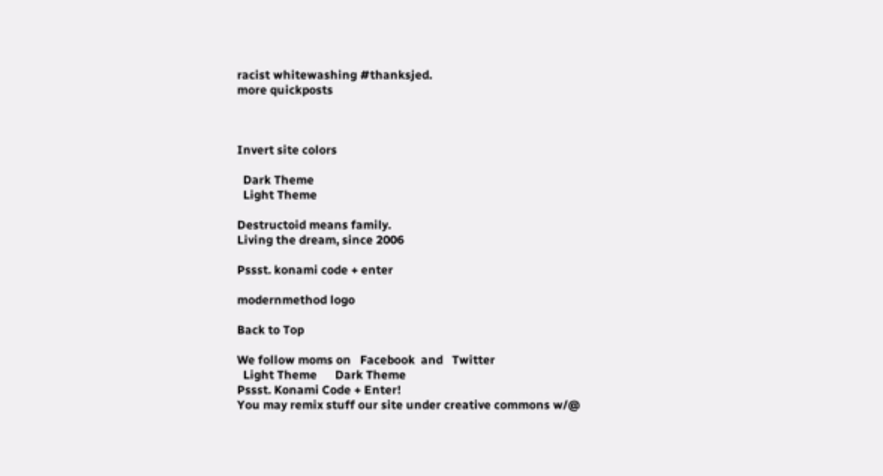racist whitewashing #thanksjed.
more quickposts



Invert site colors

  Dark Theme
  Light Theme

Destructoid means family.
Living the dream, since 2006

Pssst. konami code + enter

modernmethod logo

Back to Top

We follow moms on   Facebook  and   Twitter
  Light Theme      Dark Theme
Pssst. Konami Code + Enter!
You may remix stuff our site under creative commons w/@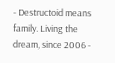- Destructoid means family. Living the dream, since 2006 -